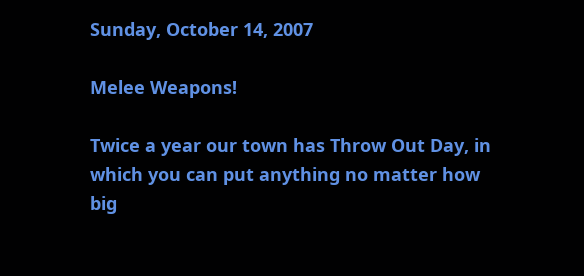Sunday, October 14, 2007

Melee Weapons!

Twice a year our town has Throw Out Day, in which you can put anything no matter how big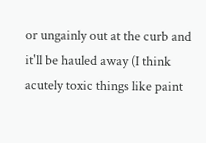or ungainly out at the curb and it'll be hauled away (I think acutely toxic things like paint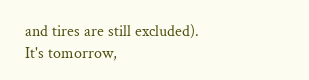and tires are still excluded). It's tomorrow,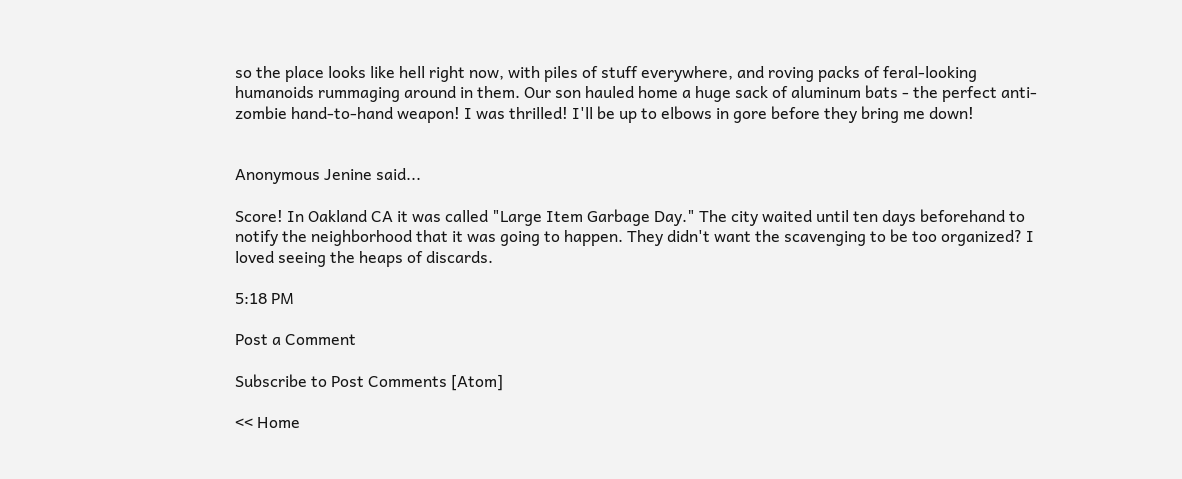so the place looks like hell right now, with piles of stuff everywhere, and roving packs of feral-looking humanoids rummaging around in them. Our son hauled home a huge sack of aluminum bats - the perfect anti-zombie hand-to-hand weapon! I was thrilled! I'll be up to elbows in gore before they bring me down!


Anonymous Jenine said...

Score! In Oakland CA it was called "Large Item Garbage Day." The city waited until ten days beforehand to notify the neighborhood that it was going to happen. They didn't want the scavenging to be too organized? I loved seeing the heaps of discards.

5:18 PM

Post a Comment

Subscribe to Post Comments [Atom]

<< Home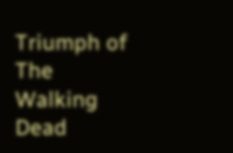Triumph of The Walking Dead